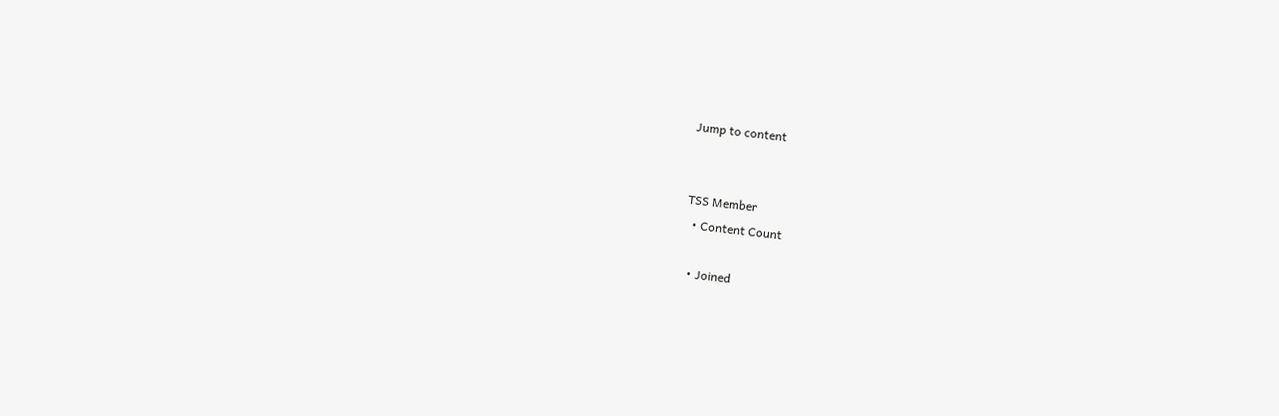Jump to content


TSS Member
  • Content Count

  • Joined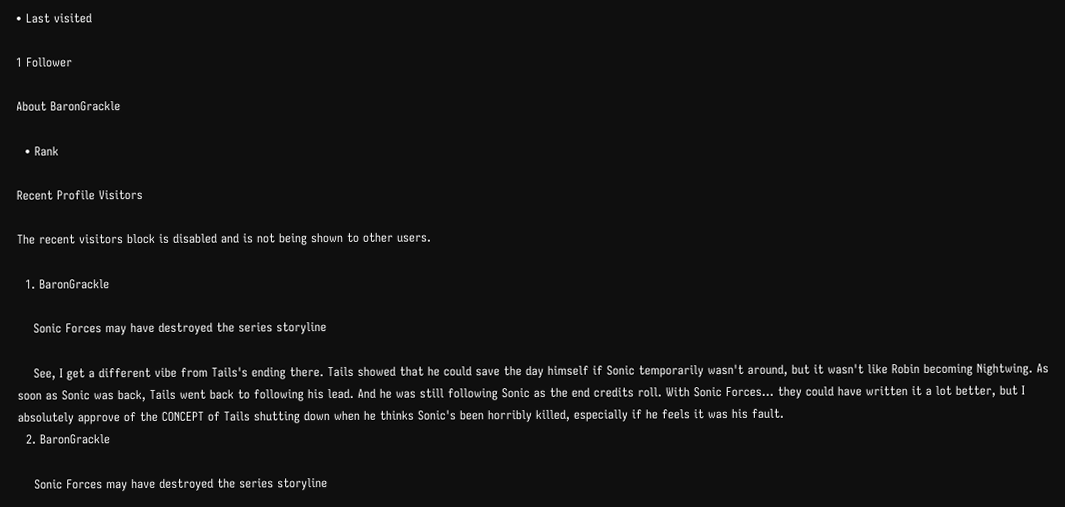• Last visited

1 Follower

About BaronGrackle

  • Rank

Recent Profile Visitors

The recent visitors block is disabled and is not being shown to other users.

  1. BaronGrackle

    Sonic Forces may have destroyed the series storyline

    See, I get a different vibe from Tails's ending there. Tails showed that he could save the day himself if Sonic temporarily wasn't around, but it wasn't like Robin becoming Nightwing. As soon as Sonic was back, Tails went back to following his lead. And he was still following Sonic as the end credits roll. With Sonic Forces... they could have written it a lot better, but I absolutely approve of the CONCEPT of Tails shutting down when he thinks Sonic's been horribly killed, especially if he feels it was his fault.
  2. BaronGrackle

    Sonic Forces may have destroyed the series storyline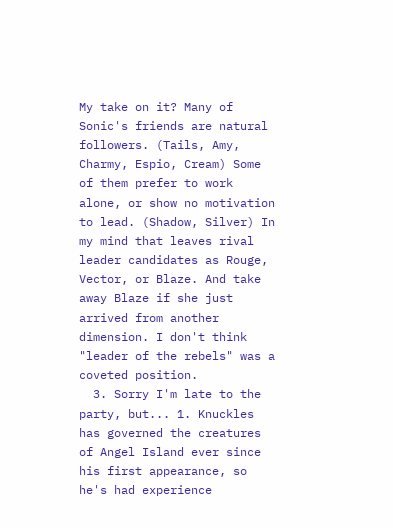My take on it? Many of Sonic's friends are natural followers. (Tails, Amy, Charmy, Espio, Cream) Some of them prefer to work alone, or show no motivation to lead. (Shadow, Silver) In my mind that leaves rival leader candidates as Rouge, Vector, or Blaze. And take away Blaze if she just arrived from another dimension. I don't think "leader of the rebels" was a coveted position.
  3. Sorry I'm late to the party, but... 1. Knuckles has governed the creatures of Angel Island ever since his first appearance, so he's had experience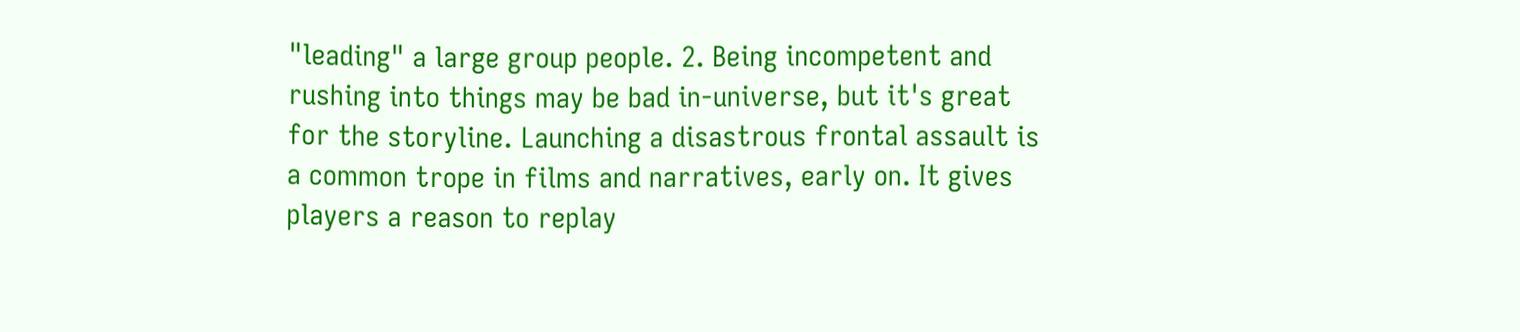"leading" a large group people. 2. Being incompetent and rushing into things may be bad in-universe, but it's great for the storyline. Launching a disastrous frontal assault is a common trope in films and narratives, early on. It gives players a reason to replay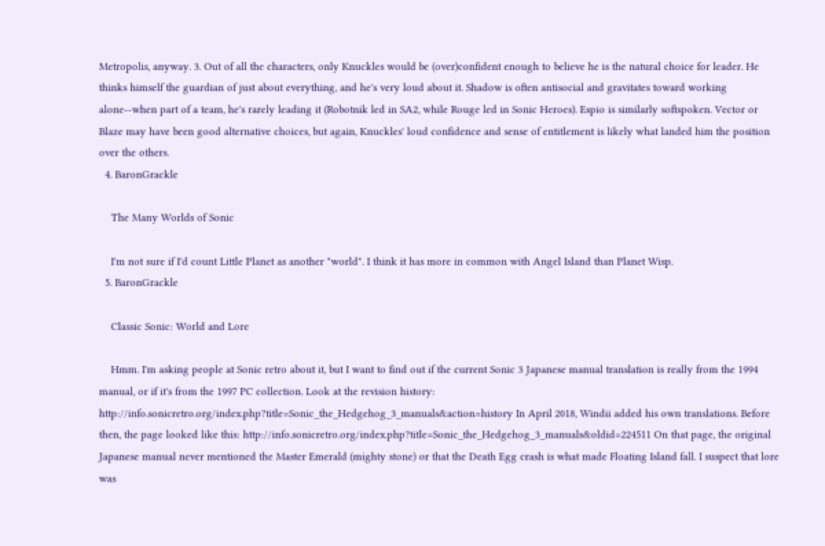Metropolis, anyway. 3. Out of all the characters, only Knuckles would be (over)confident enough to believe he is the natural choice for leader. He thinks himself the guardian of just about everything, and he's very loud about it. Shadow is often antisocial and gravitates toward working alone--when part of a team, he's rarely leading it (Robotnik led in SA2, while Rouge led in Sonic Heroes). Espio is similarly softspoken. Vector or Blaze may have been good alternative choices, but again, Knuckles' loud confidence and sense of entitlement is likely what landed him the position over the others.
  4. BaronGrackle

    The Many Worlds of Sonic

    I'm not sure if I'd count Little Planet as another "world". I think it has more in common with Angel Island than Planet Wisp.
  5. BaronGrackle

    Classic Sonic: World and Lore

    Hmm. I'm asking people at Sonic retro about it, but I want to find out if the current Sonic 3 Japanese manual translation is really from the 1994 manual, or if it's from the 1997 PC collection. Look at the revision history: http://info.sonicretro.org/index.php?title=Sonic_the_Hedgehog_3_manuals&action=history In April 2018, Windii added his own translations. Before then, the page looked like this: http://info.sonicretro.org/index.php?title=Sonic_the_Hedgehog_3_manuals&oldid=224511 On that page, the original Japanese manual never mentioned the Master Emerald (mighty stone) or that the Death Egg crash is what made Floating Island fall. I suspect that lore was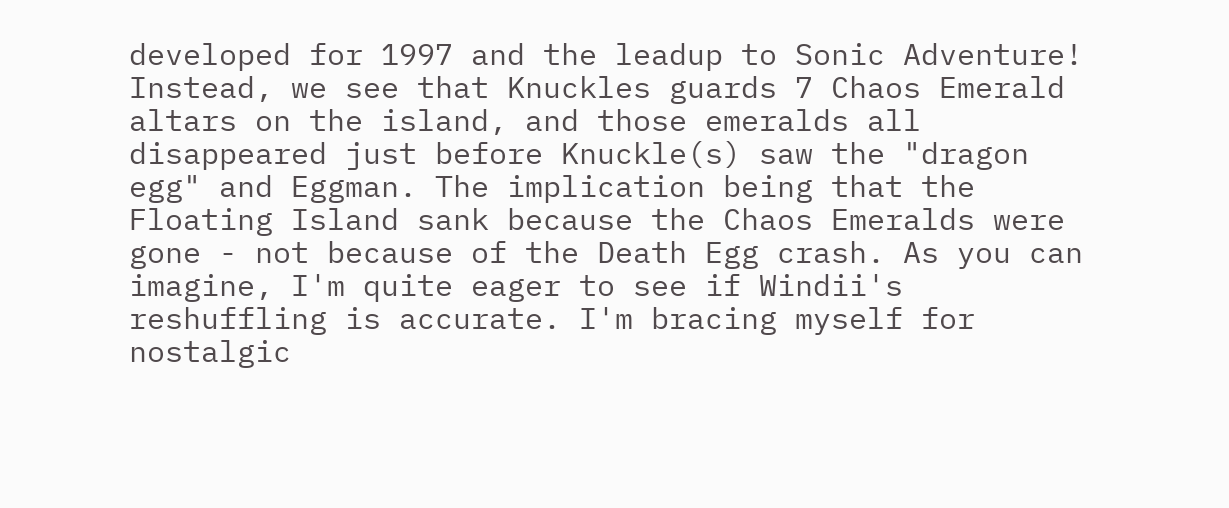developed for 1997 and the leadup to Sonic Adventure! Instead, we see that Knuckles guards 7 Chaos Emerald altars on the island, and those emeralds all disappeared just before Knuckle(s) saw the "dragon egg" and Eggman. The implication being that the Floating Island sank because the Chaos Emeralds were gone - not because of the Death Egg crash. As you can imagine, I'm quite eager to see if Windii's reshuffling is accurate. I'm bracing myself for nostalgic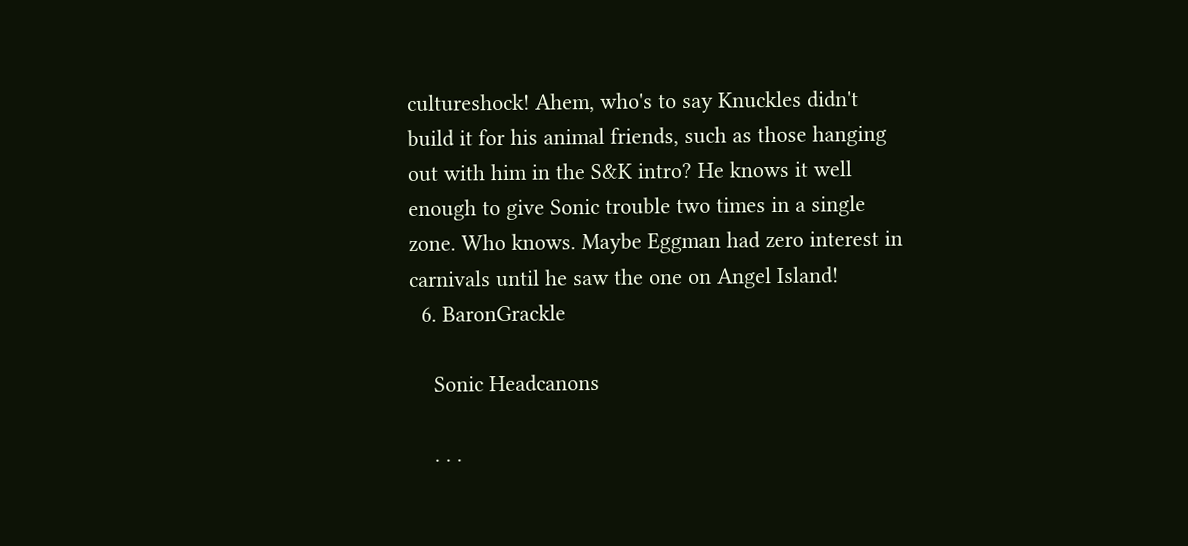cultureshock! Ahem, who's to say Knuckles didn't build it for his animal friends, such as those hanging out with him in the S&K intro? He knows it well enough to give Sonic trouble two times in a single zone. Who knows. Maybe Eggman had zero interest in carnivals until he saw the one on Angel Island!
  6. BaronGrackle

    Sonic Headcanons

    . . .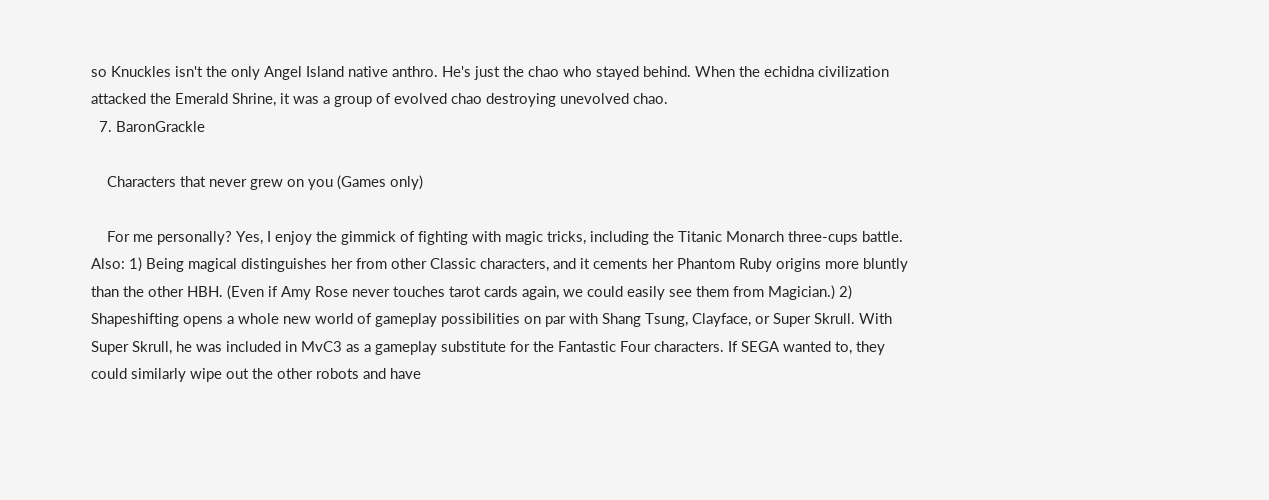so Knuckles isn't the only Angel Island native anthro. He's just the chao who stayed behind. When the echidna civilization attacked the Emerald Shrine, it was a group of evolved chao destroying unevolved chao.
  7. BaronGrackle

    Characters that never grew on you (Games only)

    For me personally? Yes, I enjoy the gimmick of fighting with magic tricks, including the Titanic Monarch three-cups battle. Also: 1) Being magical distinguishes her from other Classic characters, and it cements her Phantom Ruby origins more bluntly than the other HBH. (Even if Amy Rose never touches tarot cards again, we could easily see them from Magician.) 2) Shapeshifting opens a whole new world of gameplay possibilities on par with Shang Tsung, Clayface, or Super Skrull. With Super Skrull, he was included in MvC3 as a gameplay substitute for the Fantastic Four characters. If SEGA wanted to, they could similarly wipe out the other robots and have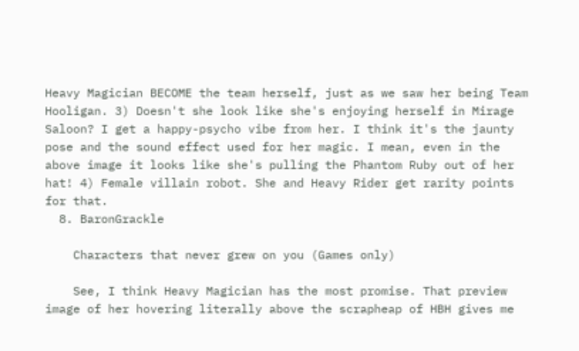Heavy Magician BECOME the team herself, just as we saw her being Team Hooligan. 3) Doesn't she look like she's enjoying herself in Mirage Saloon? I get a happy-psycho vibe from her. I think it's the jaunty pose and the sound effect used for her magic. I mean, even in the above image it looks like she's pulling the Phantom Ruby out of her hat! 4) Female villain robot. She and Heavy Rider get rarity points for that.
  8. BaronGrackle

    Characters that never grew on you (Games only)

    See, I think Heavy Magician has the most promise. That preview image of her hovering literally above the scrapheap of HBH gives me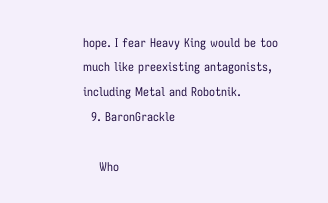hope. I fear Heavy King would be too much like preexisting antagonists, including Metal and Robotnik.
  9. BaronGrackle

    Who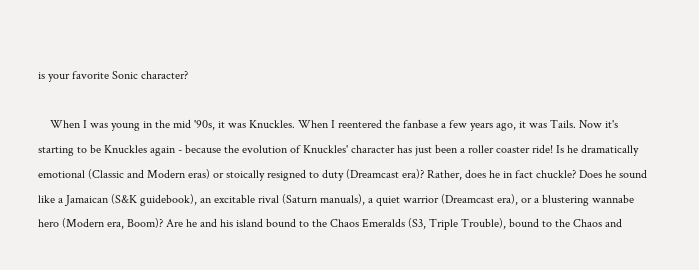is your favorite Sonic character?

    When I was young in the mid '90s, it was Knuckles. When I reentered the fanbase a few years ago, it was Tails. Now it's starting to be Knuckles again - because the evolution of Knuckles' character has just been a roller coaster ride! Is he dramatically emotional (Classic and Modern eras) or stoically resigned to duty (Dreamcast era)? Rather, does he in fact chuckle? Does he sound like a Jamaican (S&K guidebook), an excitable rival (Saturn manuals), a quiet warrior (Dreamcast era), or a blustering wannabe hero (Modern era, Boom)? Are he and his island bound to the Chaos Emeralds (S3, Triple Trouble), bound to the Chaos and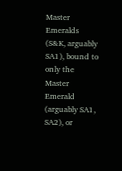Master Emeralds (S&K, arguably SA1), bound to only the Master Emerald (arguably SA1, SA2), or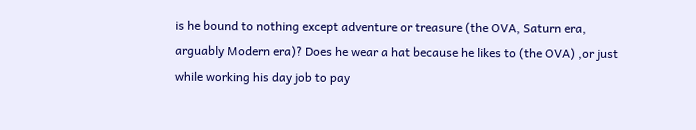is he bound to nothing except adventure or treasure (the OVA, Saturn era, arguably Modern era)? Does he wear a hat because he likes to (the OVA) ,or just while working his day job to pay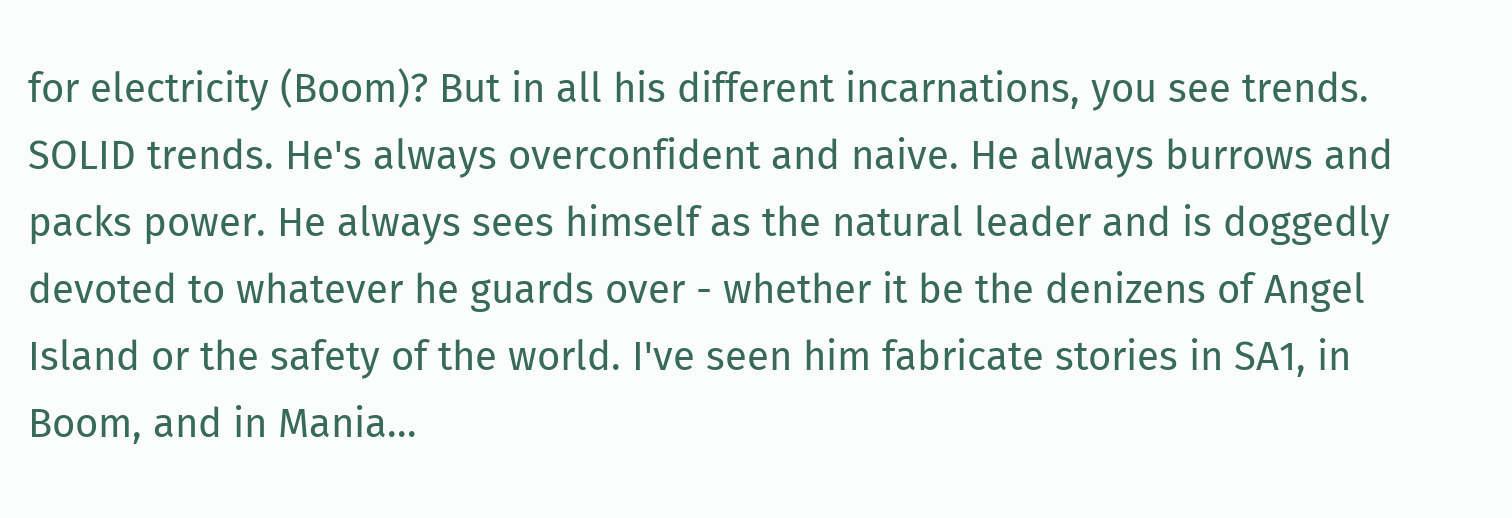for electricity (Boom)? But in all his different incarnations, you see trends. SOLID trends. He's always overconfident and naive. He always burrows and packs power. He always sees himself as the natural leader and is doggedly devoted to whatever he guards over - whether it be the denizens of Angel Island or the safety of the world. I've seen him fabricate stories in SA1, in Boom, and in Mania...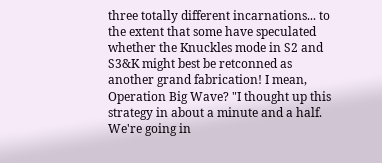three totally different incarnations... to the extent that some have speculated whether the Knuckles mode in S2 and S3&K might best be retconned as another grand fabrication! I mean, Operation Big Wave? "I thought up this strategy in about a minute and a half. We're going in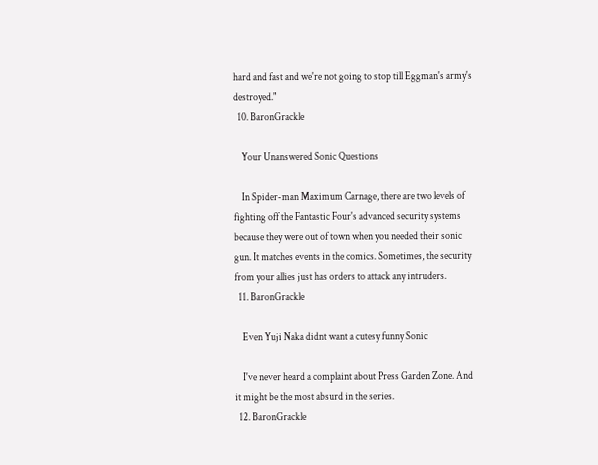hard and fast and we're not going to stop till Eggman's army's destroyed."
  10. BaronGrackle

    Your Unanswered Sonic Questions

    In Spider-man Maximum Carnage, there are two levels of fighting off the Fantastic Four's advanced security systems because they were out of town when you needed their sonic gun. It matches events in the comics. Sometimes, the security from your allies just has orders to attack any intruders.
  11. BaronGrackle

    Even Yuji Naka didnt want a cutesy funny Sonic

    I've never heard a complaint about Press Garden Zone. And it might be the most absurd in the series.
  12. BaronGrackle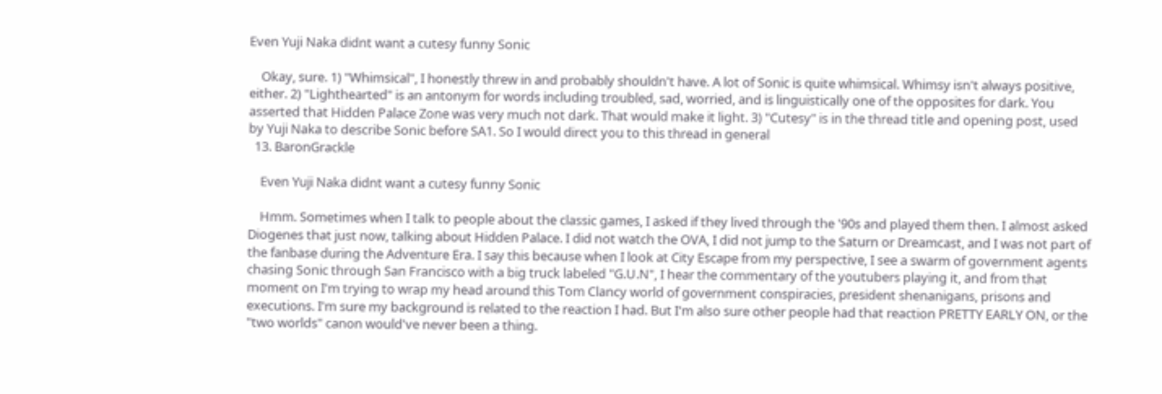Even Yuji Naka didnt want a cutesy funny Sonic

    Okay, sure. 1) "Whimsical", I honestly threw in and probably shouldn't have. A lot of Sonic is quite whimsical. Whimsy isn't always positive, either. 2) "Lighthearted" is an antonym for words including troubled, sad, worried, and is linguistically one of the opposites for dark. You asserted that Hidden Palace Zone was very much not dark. That would make it light. 3) "Cutesy" is in the thread title and opening post, used by Yuji Naka to describe Sonic before SA1. So I would direct you to this thread in general
  13. BaronGrackle

    Even Yuji Naka didnt want a cutesy funny Sonic

    Hmm. Sometimes when I talk to people about the classic games, I asked if they lived through the '90s and played them then. I almost asked Diogenes that just now, talking about Hidden Palace. I did not watch the OVA, I did not jump to the Saturn or Dreamcast, and I was not part of the fanbase during the Adventure Era. I say this because when I look at City Escape from my perspective, I see a swarm of government agents chasing Sonic through San Francisco with a big truck labeled "G.U.N", I hear the commentary of the youtubers playing it, and from that moment on I'm trying to wrap my head around this Tom Clancy world of government conspiracies, president shenanigans, prisons and executions. I'm sure my background is related to the reaction I had. But I'm also sure other people had that reaction PRETTY EARLY ON, or the "two worlds" canon would've never been a thing.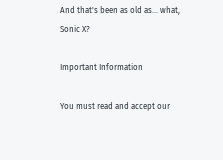And that's been as old as... what, Sonic X?

Important Information

You must read and accept our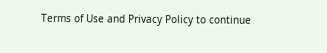Terms of Use and Privacy Policy to continue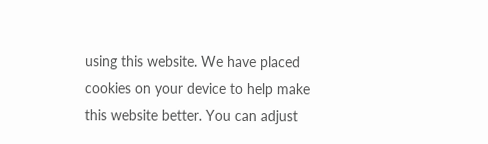using this website. We have placed cookies on your device to help make this website better. You can adjust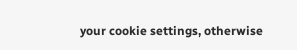your cookie settings, otherwise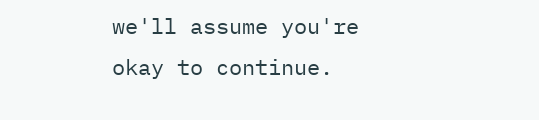we'll assume you're okay to continue.